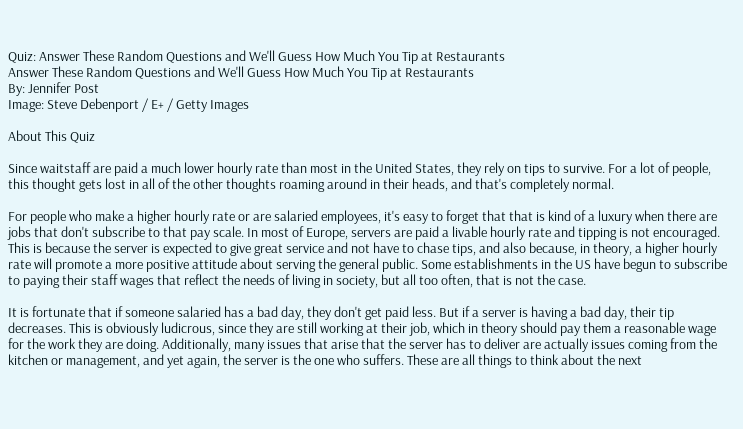Quiz: Answer These Random Questions and We'll Guess How Much You Tip at Restaurants
Answer These Random Questions and We'll Guess How Much You Tip at Restaurants
By: Jennifer Post
Image: Steve Debenport / E+ / Getty Images

About This Quiz

Since waitstaff are paid a much lower hourly rate than most in the United States, they rely on tips to survive. For a lot of people, this thought gets lost in all of the other thoughts roaming around in their heads, and that's completely normal.

For people who make a higher hourly rate or are salaried employees, it's easy to forget that that is kind of a luxury when there are jobs that don't subscribe to that pay scale. In most of Europe, servers are paid a livable hourly rate and tipping is not encouraged. This is because the server is expected to give great service and not have to chase tips, and also because, in theory, a higher hourly rate will promote a more positive attitude about serving the general public. Some establishments in the US have begun to subscribe to paying their staff wages that reflect the needs of living in society, but all too often, that is not the case.

It is fortunate that if someone salaried has a bad day, they don't get paid less. But if a server is having a bad day, their tip decreases. This is obviously ludicrous, since they are still working at their job, which in theory should pay them a reasonable wage for the work they are doing. Additionally, many issues that arise that the server has to deliver are actually issues coming from the kitchen or management, and yet again, the server is the one who suffers. These are all things to think about the next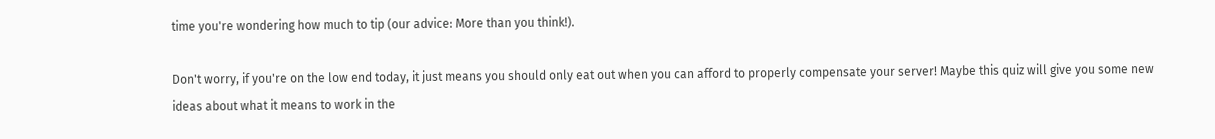time you're wondering how much to tip (our advice: More than you think!).

Don't worry, if you're on the low end today, it just means you should only eat out when you can afford to properly compensate your server! Maybe this quiz will give you some new ideas about what it means to work in the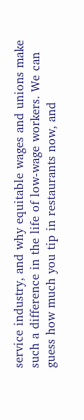service industry, and why equitable wages and unions make such a difference in the life of low-wage workers. We can guess how much you tip in restaurants now, and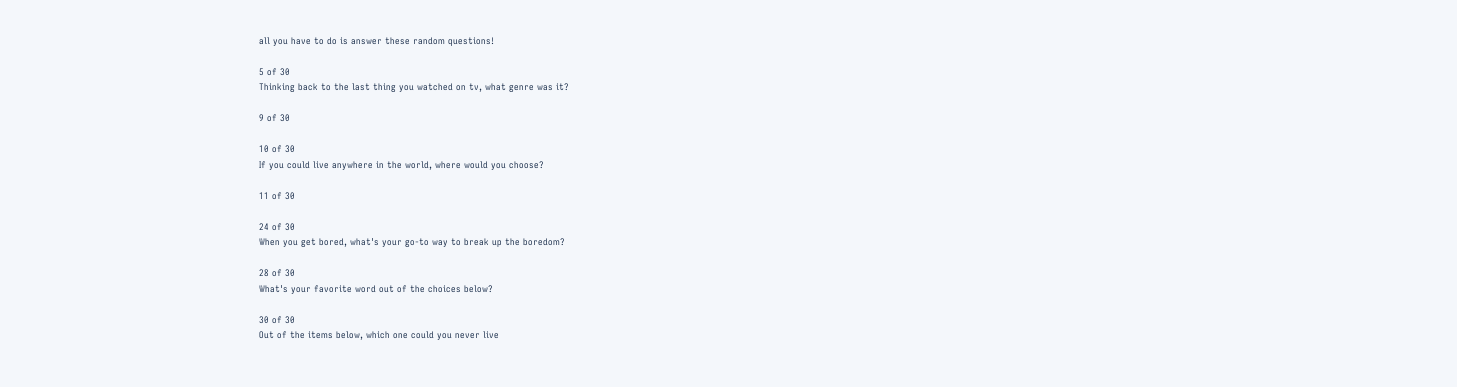all you have to do is answer these random questions!

5 of 30
Thinking back to the last thing you watched on tv, what genre was it?

9 of 30

10 of 30
If you could live anywhere in the world, where would you choose?

11 of 30

24 of 30
When you get bored, what's your go-to way to break up the boredom?

28 of 30
What's your favorite word out of the choices below?

30 of 30
Out of the items below, which one could you never live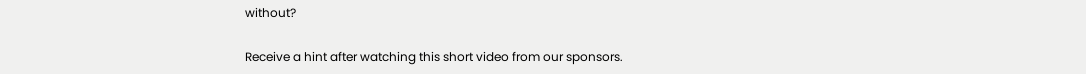without?

Receive a hint after watching this short video from our sponsors.